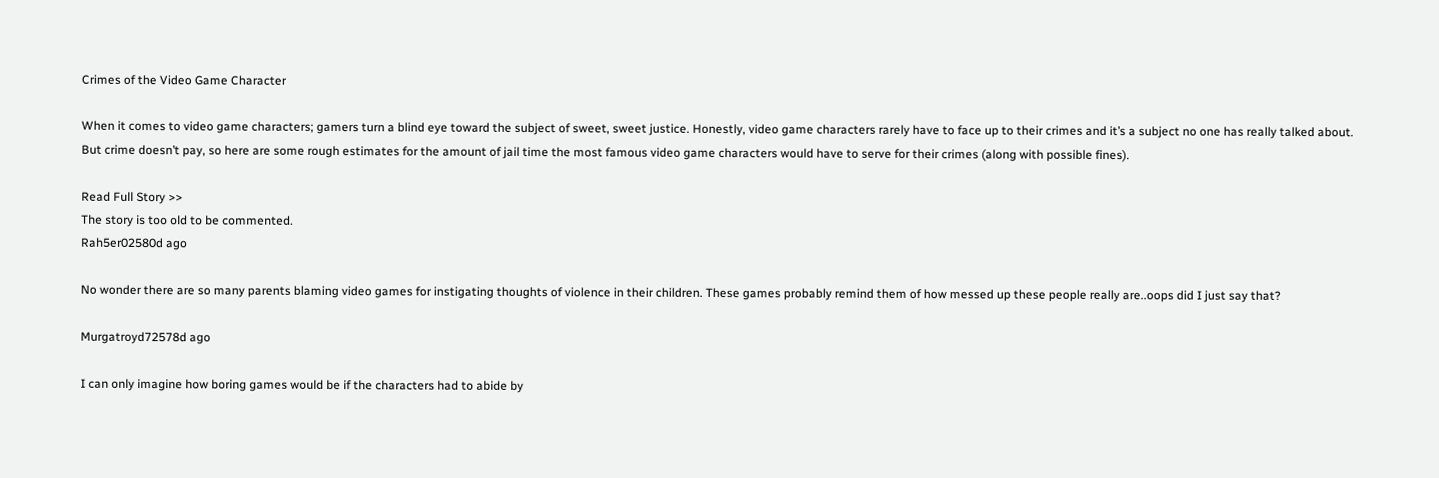Crimes of the Video Game Character

When it comes to video game characters; gamers turn a blind eye toward the subject of sweet, sweet justice. Honestly, video game characters rarely have to face up to their crimes and it’s a subject no one has really talked about. But crime doesn’t pay, so here are some rough estimates for the amount of jail time the most famous video game characters would have to serve for their crimes (along with possible fines).

Read Full Story >>
The story is too old to be commented.
Rah5er02580d ago

No wonder there are so many parents blaming video games for instigating thoughts of violence in their children. These games probably remind them of how messed up these people really are..oops did I just say that?

Murgatroyd72578d ago

I can only imagine how boring games would be if the characters had to abide by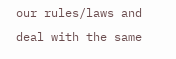our rules/laws and deal with the same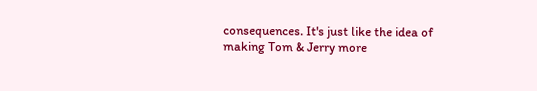consequences. It's just like the idea of making Tom & Jerry more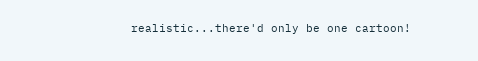realistic...there'd only be one cartoon!